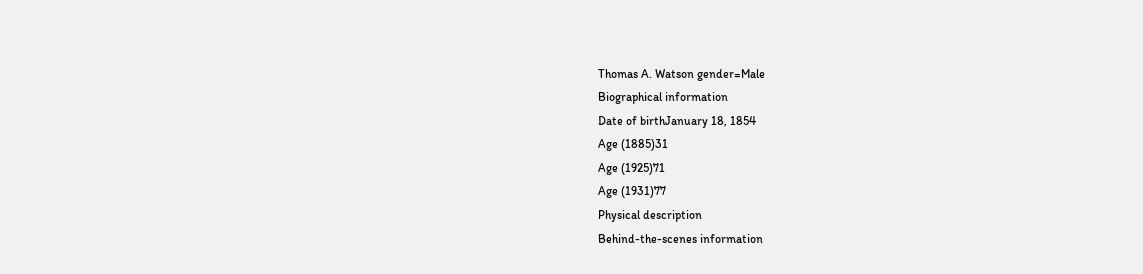Thomas A. Watson gender=Male
Biographical information
Date of birthJanuary 18, 1854
Age (1885)31
Age (1925)71
Age (1931)77
Physical description
Behind-the-scenes information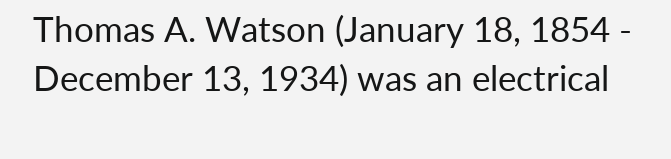Thomas A. Watson (January 18, 1854 - December 13, 1934) was an electrical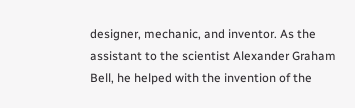designer, mechanic, and inventor. As the assistant to the scientist Alexander Graham Bell, he helped with the invention of the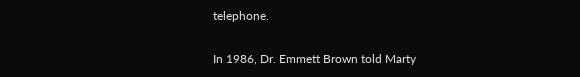telephone.

In 1986, Dr. Emmett Brown told Marty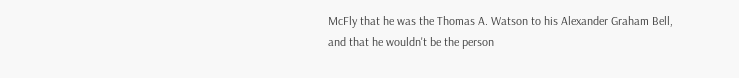McFly that he was the Thomas A. Watson to his Alexander Graham Bell, and that he wouldn't be the person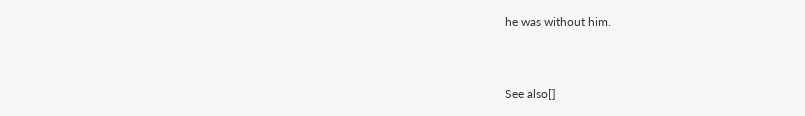he was without him.


See also[]